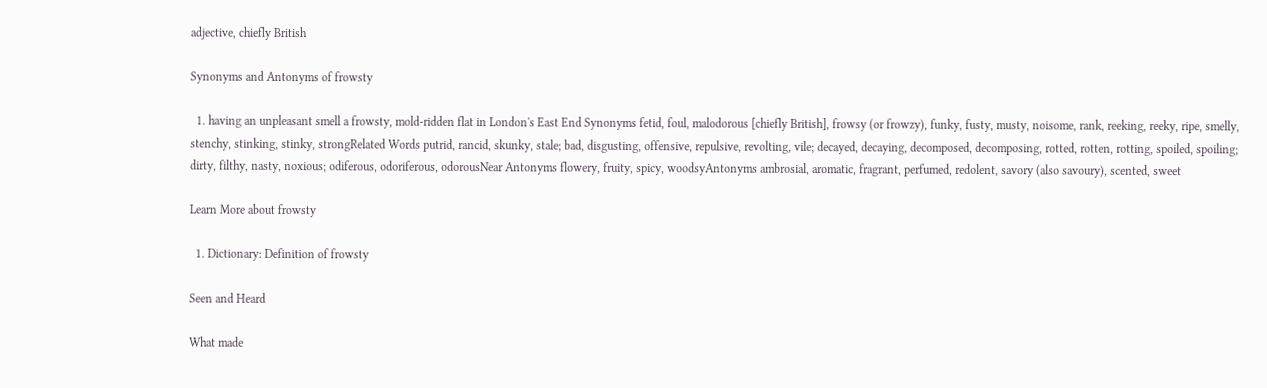adjective, chiefly British

Synonyms and Antonyms of frowsty

  1. having an unpleasant smell a frowsty, mold-ridden flat in London's East End Synonyms fetid, foul, malodorous [chiefly British], frowsy (or frowzy), funky, fusty, musty, noisome, rank, reeking, reeky, ripe, smelly, stenchy, stinking, stinky, strongRelated Words putrid, rancid, skunky, stale; bad, disgusting, offensive, repulsive, revolting, vile; decayed, decaying, decomposed, decomposing, rotted, rotten, rotting, spoiled, spoiling; dirty, filthy, nasty, noxious; odiferous, odoriferous, odorousNear Antonyms flowery, fruity, spicy, woodsyAntonyms ambrosial, aromatic, fragrant, perfumed, redolent, savory (also savoury), scented, sweet

Learn More about frowsty

  1. Dictionary: Definition of frowsty

Seen and Heard

What made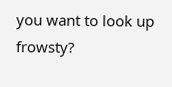you want to look up frowsty?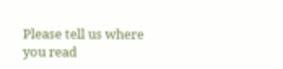Please tell us where you read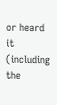or heard it (including the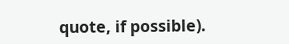quote, if possible).